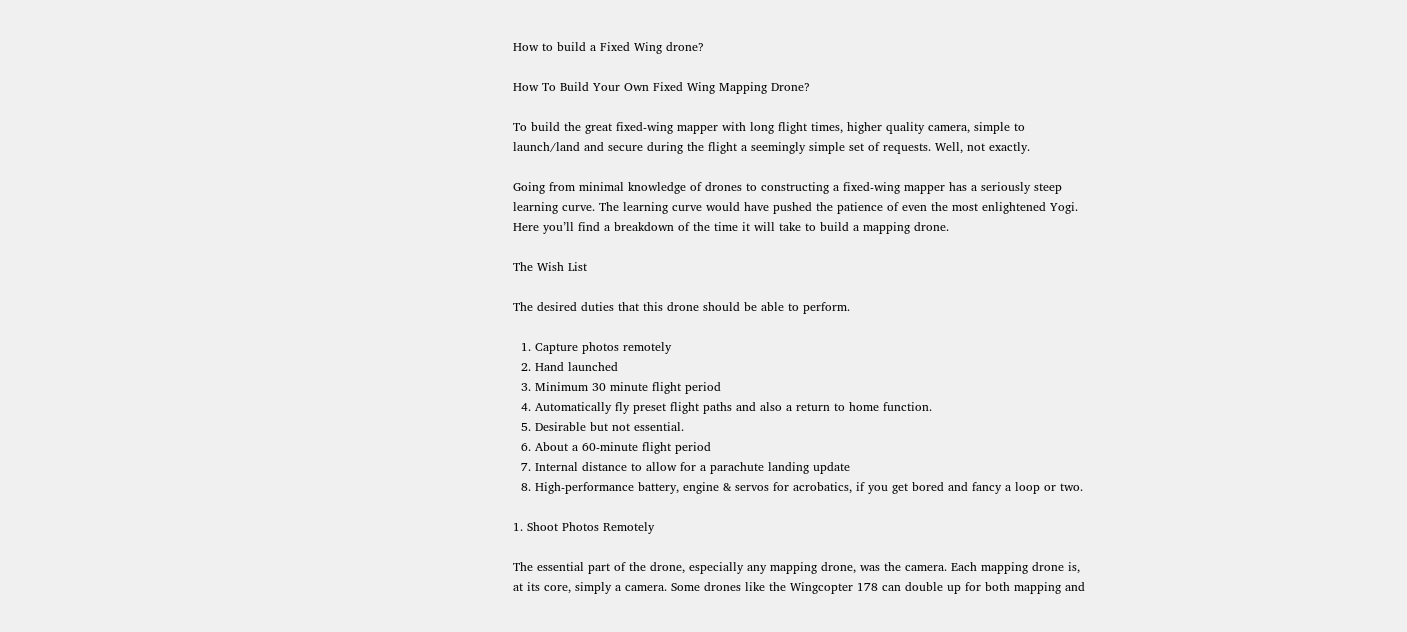How to build a Fixed Wing drone?

How To Build Your Own Fixed Wing Mapping Drone?

To build the great fixed-wing mapper with long flight times, higher quality camera, simple to launch/land and secure during the flight a seemingly simple set of requests. Well, not exactly.

Going from minimal knowledge of drones to constructing a fixed-wing mapper has a seriously steep learning curve. The learning curve would have pushed the patience of even the most enlightened Yogi. Here you’ll find a breakdown of the time it will take to build a mapping drone.

The Wish List

The desired duties that this drone should be able to perform.

  1. Capture photos remotely
  2. Hand launched
  3. Minimum 30 minute flight period
  4. Automatically fly preset flight paths and also a return to home function.
  5. Desirable but not essential.
  6. About a 60-minute flight period
  7. Internal distance to allow for a parachute landing update
  8. High-performance battery, engine & servos for acrobatics, if you get bored and fancy a loop or two.

1. Shoot Photos Remotely

The essential part of the drone, especially any mapping drone, was the camera. Each mapping drone is, at its core, simply a camera. Some drones like the Wingcopter 178 can double up for both mapping and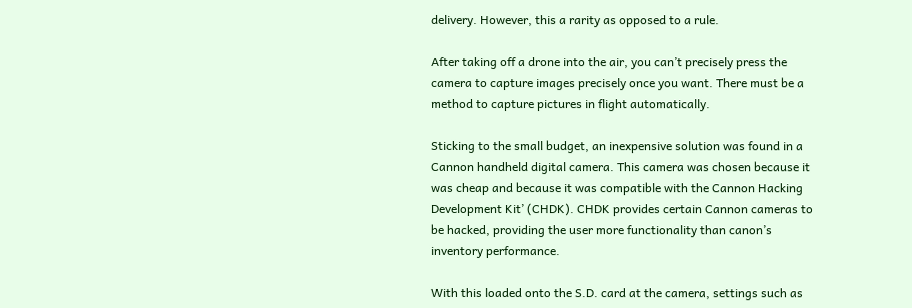delivery. However, this a rarity as opposed to a rule.

After taking off a drone into the air, you can’t precisely press the camera to capture images precisely once you want. There must be a method to capture pictures in flight automatically.

Sticking to the small budget, an inexpensive solution was found in a Cannon handheld digital camera. This camera was chosen because it was cheap and because it was compatible with the Cannon Hacking Development Kit’ (CHDK). CHDK provides certain Cannon cameras to be hacked, providing the user more functionality than canon’s inventory performance.

With this loaded onto the S.D. card at the camera, settings such as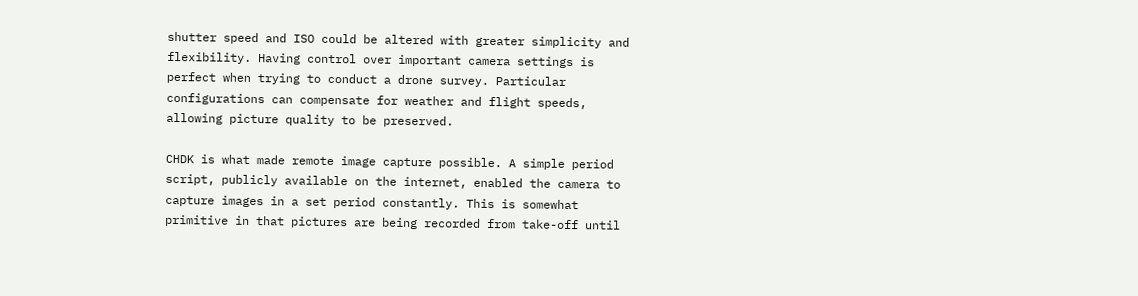shutter speed and ISO could be altered with greater simplicity and flexibility. Having control over important camera settings is perfect when trying to conduct a drone survey. Particular configurations can compensate for weather and flight speeds, allowing picture quality to be preserved.

CHDK is what made remote image capture possible. A simple period script, publicly available on the internet, enabled the camera to capture images in a set period constantly. This is somewhat primitive in that pictures are being recorded from take-off until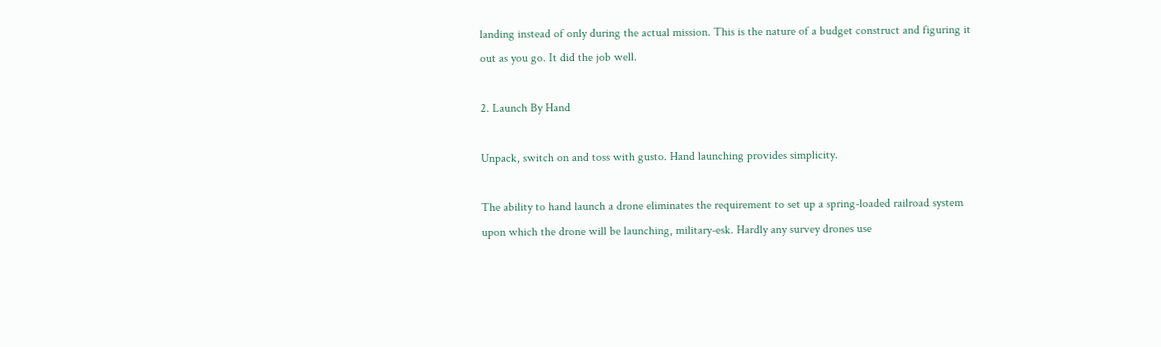landing instead of only during the actual mission. This is the nature of a budget construct and figuring it out as you go. It did the job well.

2. Launch By Hand

Unpack, switch on and toss with gusto. Hand launching provides simplicity.

The ability to hand launch a drone eliminates the requirement to set up a spring-loaded railroad system upon which the drone will be launching, military-esk. Hardly any survey drones use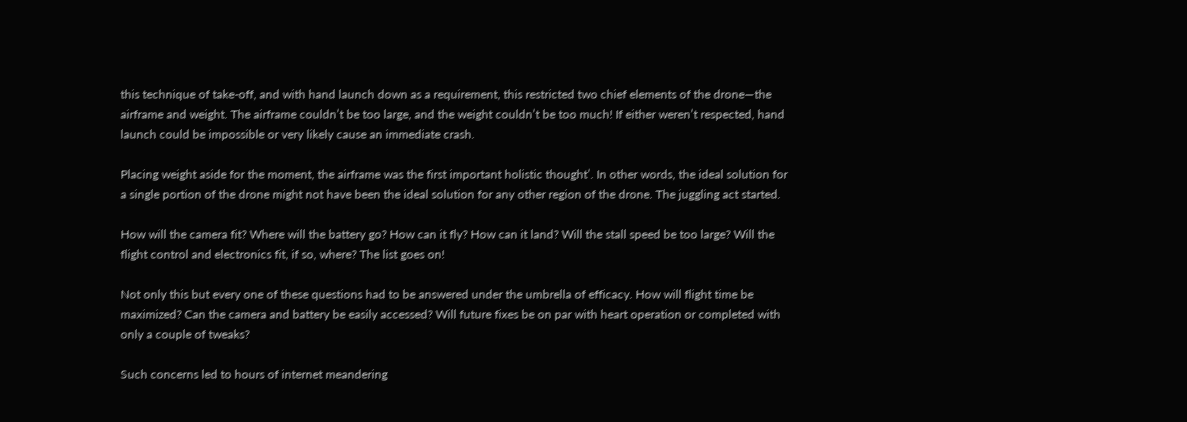this technique of take-off, and with hand launch down as a requirement, this restricted two chief elements of the drone—the airframe and weight. The airframe couldn’t be too large, and the weight couldn’t be too much! If either weren’t respected, hand launch could be impossible or very likely cause an immediate crash.

Placing weight aside for the moment, the airframe was the first important holistic thought’. In other words, the ideal solution for a single portion of the drone might not have been the ideal solution for any other region of the drone. The juggling act started.

How will the camera fit? Where will the battery go? How can it fly? How can it land? Will the stall speed be too large? Will the flight control and electronics fit, if so, where? The list goes on!

Not only this but every one of these questions had to be answered under the umbrella of efficacy. How will flight time be maximized? Can the camera and battery be easily accessed? Will future fixes be on par with heart operation or completed with only a couple of tweaks?

Such concerns led to hours of internet meandering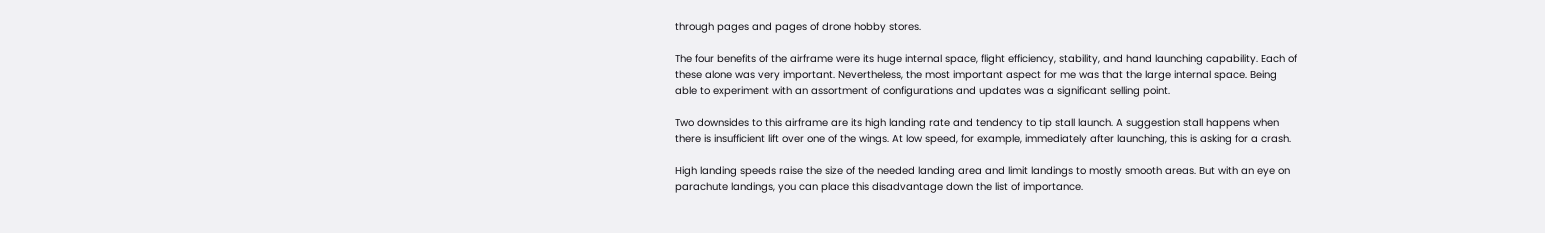through pages and pages of drone hobby stores.

The four benefits of the airframe were its huge internal space, flight efficiency, stability, and hand launching capability. Each of these alone was very important. Nevertheless, the most important aspect for me was that the large internal space. Being able to experiment with an assortment of configurations and updates was a significant selling point.

Two downsides to this airframe are its high landing rate and tendency to tip stall launch. A suggestion stall happens when there is insufficient lift over one of the wings. At low speed, for example, immediately after launching, this is asking for a crash.

High landing speeds raise the size of the needed landing area and limit landings to mostly smooth areas. But with an eye on parachute landings, you can place this disadvantage down the list of importance.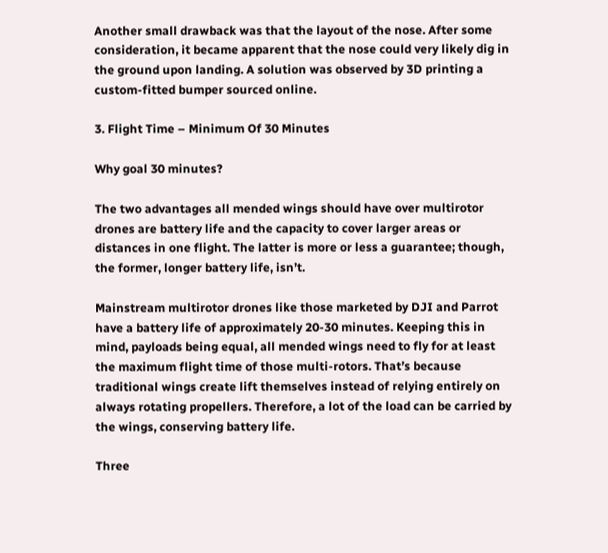Another small drawback was that the layout of the nose. After some consideration, it became apparent that the nose could very likely dig in the ground upon landing. A solution was observed by 3D printing a custom-fitted bumper sourced online.

3. Flight Time – Minimum Of 30 Minutes

Why goal 30 minutes?

The two advantages all mended wings should have over multirotor drones are battery life and the capacity to cover larger areas or distances in one flight. The latter is more or less a guarantee; though, the former, longer battery life, isn’t.

Mainstream multirotor drones like those marketed by DJI and Parrot have a battery life of approximately 20-30 minutes. Keeping this in mind, payloads being equal, all mended wings need to fly for at least the maximum flight time of those multi-rotors. That’s because traditional wings create lift themselves instead of relying entirely on always rotating propellers. Therefore, a lot of the load can be carried by the wings, conserving battery life.

Three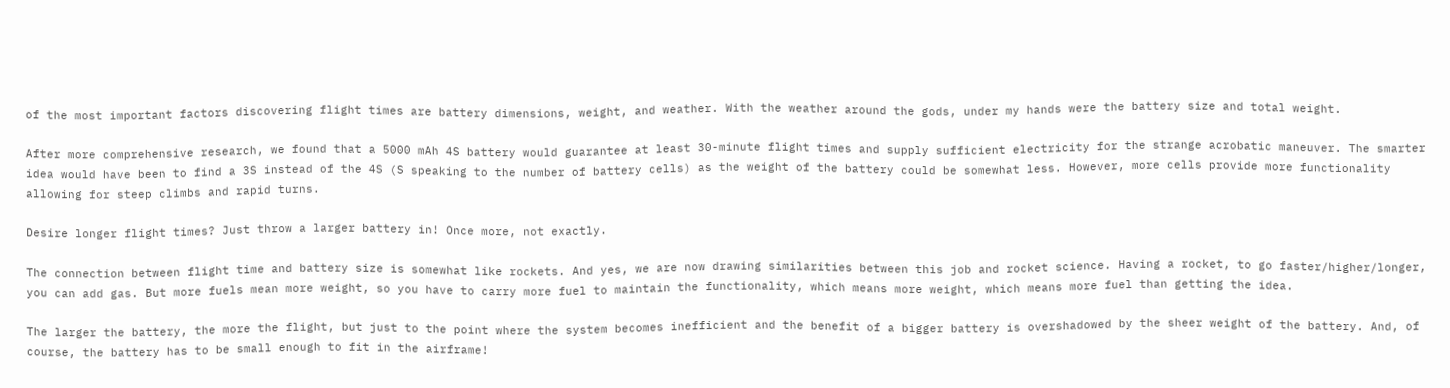of the most important factors discovering flight times are battery dimensions, weight, and weather. With the weather around the gods, under my hands were the battery size and total weight.

After more comprehensive research, we found that a 5000 mAh 4S battery would guarantee at least 30-minute flight times and supply sufficient electricity for the strange acrobatic maneuver. The smarter idea would have been to find a 3S instead of the 4S (S speaking to the number of battery cells) as the weight of the battery could be somewhat less. However, more cells provide more functionality allowing for steep climbs and rapid turns.

Desire longer flight times? Just throw a larger battery in! Once more, not exactly.

The connection between flight time and battery size is somewhat like rockets. And yes, we are now drawing similarities between this job and rocket science. Having a rocket, to go faster/higher/longer, you can add gas. But more fuels mean more weight, so you have to carry more fuel to maintain the functionality, which means more weight, which means more fuel than getting the idea.

The larger the battery, the more the flight, but just to the point where the system becomes inefficient and the benefit of a bigger battery is overshadowed by the sheer weight of the battery. And, of course, the battery has to be small enough to fit in the airframe!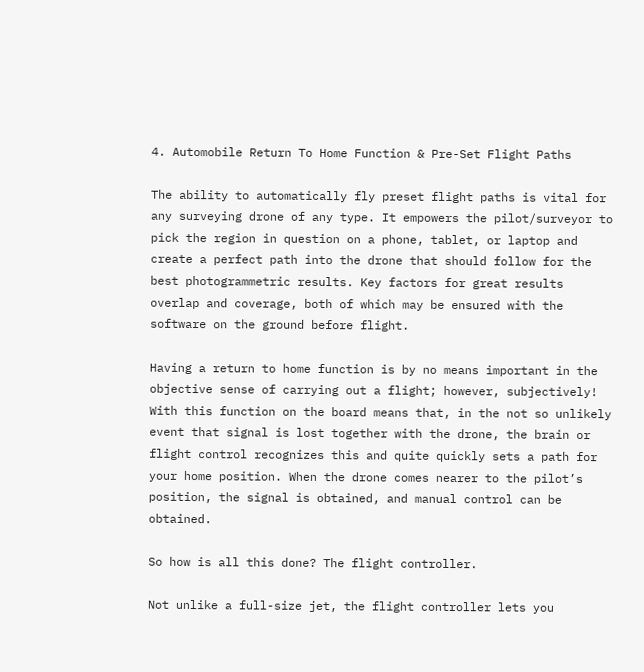4. Automobile Return To Home Function & Pre-Set Flight Paths

The ability to automatically fly preset flight paths is vital for any surveying drone of any type. It empowers the pilot/surveyor to pick the region in question on a phone, tablet, or laptop and create a perfect path into the drone that should follow for the best photogrammetric results. Key factors for great results overlap and coverage, both of which may be ensured with the software on the ground before flight.

Having a return to home function is by no means important in the objective sense of carrying out a flight; however, subjectively! With this function on the board means that, in the not so unlikely event that signal is lost together with the drone, the brain or flight control recognizes this and quite quickly sets a path for your home position. When the drone comes nearer to the pilot’s position, the signal is obtained, and manual control can be obtained.

So how is all this done? The flight controller.

Not unlike a full-size jet, the flight controller lets you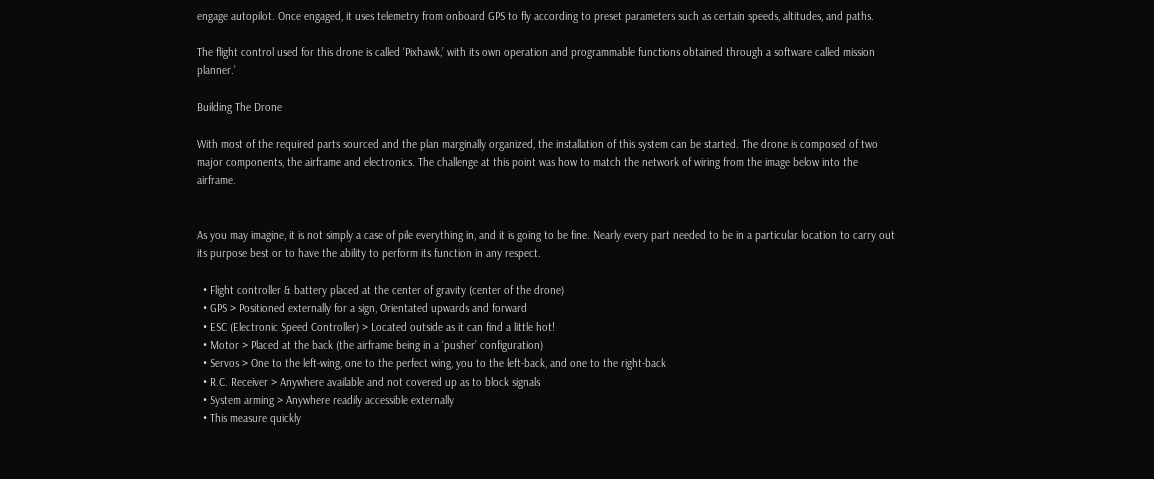engage autopilot. Once engaged, it uses telemetry from onboard GPS to fly according to preset parameters such as certain speeds, altitudes, and paths.

The flight control used for this drone is called ‘Pixhawk,’ with its own operation and programmable functions obtained through a software called mission planner.’

Building The Drone

With most of the required parts sourced and the plan marginally organized, the installation of this system can be started. The drone is composed of two major components, the airframe and electronics. The challenge at this point was how to match the network of wiring from the image below into the airframe.


As you may imagine, it is not simply a case of pile everything in, and it is going to be fine. Nearly every part needed to be in a particular location to carry out its purpose best or to have the ability to perform its function in any respect.

  • Flight controller & battery placed at the center of gravity (center of the drone)
  • GPS > Positioned externally for a sign, Orientated upwards and forward
  • ESC (Electronic Speed Controller) > Located outside as it can find a little hot!
  • Motor > Placed at the back (the airframe being in a ‘pusher’ configuration)
  • Servos > One to the left-wing, one to the perfect wing, you to the left-back, and one to the right-back
  • R.C. Receiver > Anywhere available and not covered up as to block signals
  • System arming > Anywhere readily accessible externally
  • This measure quickly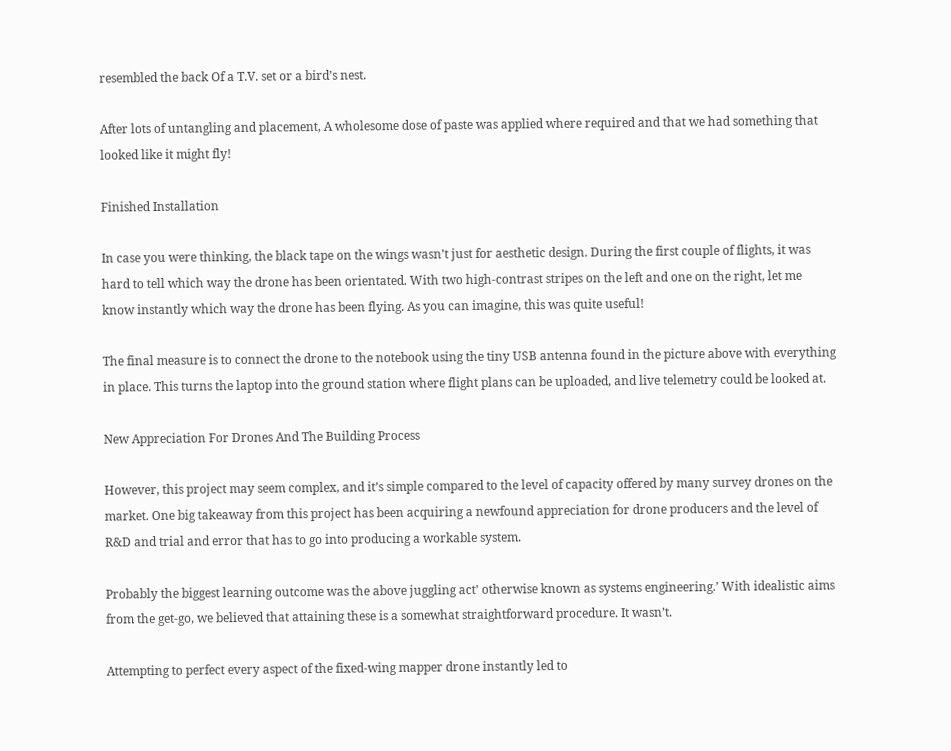resembled the back Of a T.V. set or a bird’s nest.

After lots of untangling and placement, A wholesome dose of paste was applied where required and that we had something that looked like it might fly!

Finished Installation

In case you were thinking, the black tape on the wings wasn’t just for aesthetic design. During the first couple of flights, it was hard to tell which way the drone has been orientated. With two high-contrast stripes on the left and one on the right, let me know instantly which way the drone has been flying. As you can imagine, this was quite useful!

The final measure is to connect the drone to the notebook using the tiny USB antenna found in the picture above with everything in place. This turns the laptop into the ground station where flight plans can be uploaded, and live telemetry could be looked at.

New Appreciation For Drones And The Building Process

However, this project may seem complex, and it’s simple compared to the level of capacity offered by many survey drones on the market. One big takeaway from this project has been acquiring a newfound appreciation for drone producers and the level of R&D and trial and error that has to go into producing a workable system.

Probably the biggest learning outcome was the above juggling act’ otherwise known as systems engineering.’ With idealistic aims from the get-go, we believed that attaining these is a somewhat straightforward procedure. It wasn’t.

Attempting to perfect every aspect of the fixed-wing mapper drone instantly led to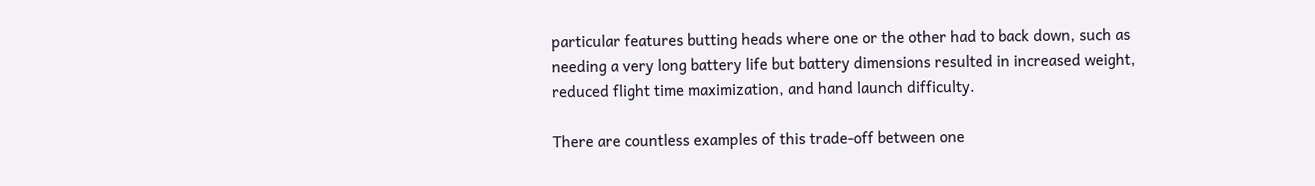particular features butting heads where one or the other had to back down, such as needing a very long battery life but battery dimensions resulted in increased weight, reduced flight time maximization, and hand launch difficulty.

There are countless examples of this trade-off between one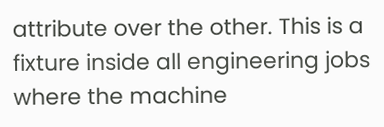attribute over the other. This is a fixture inside all engineering jobs where the machine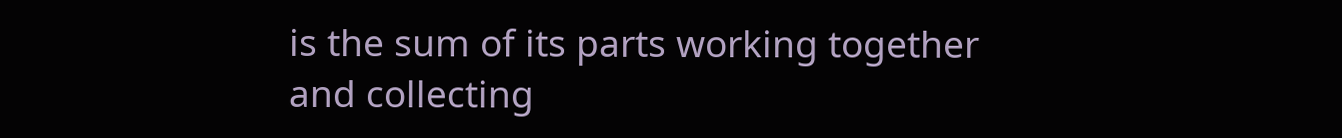is the sum of its parts working together and collecting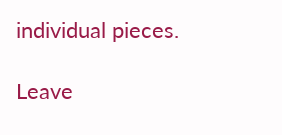individual pieces.

Leave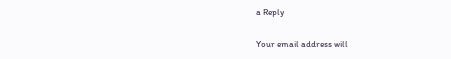a Reply

Your email address will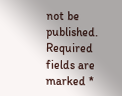not be published. Required fields are marked *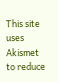This site uses Akismet to reduce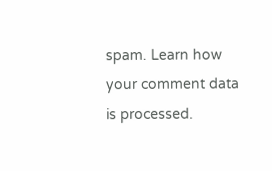spam. Learn how your comment data is processed.